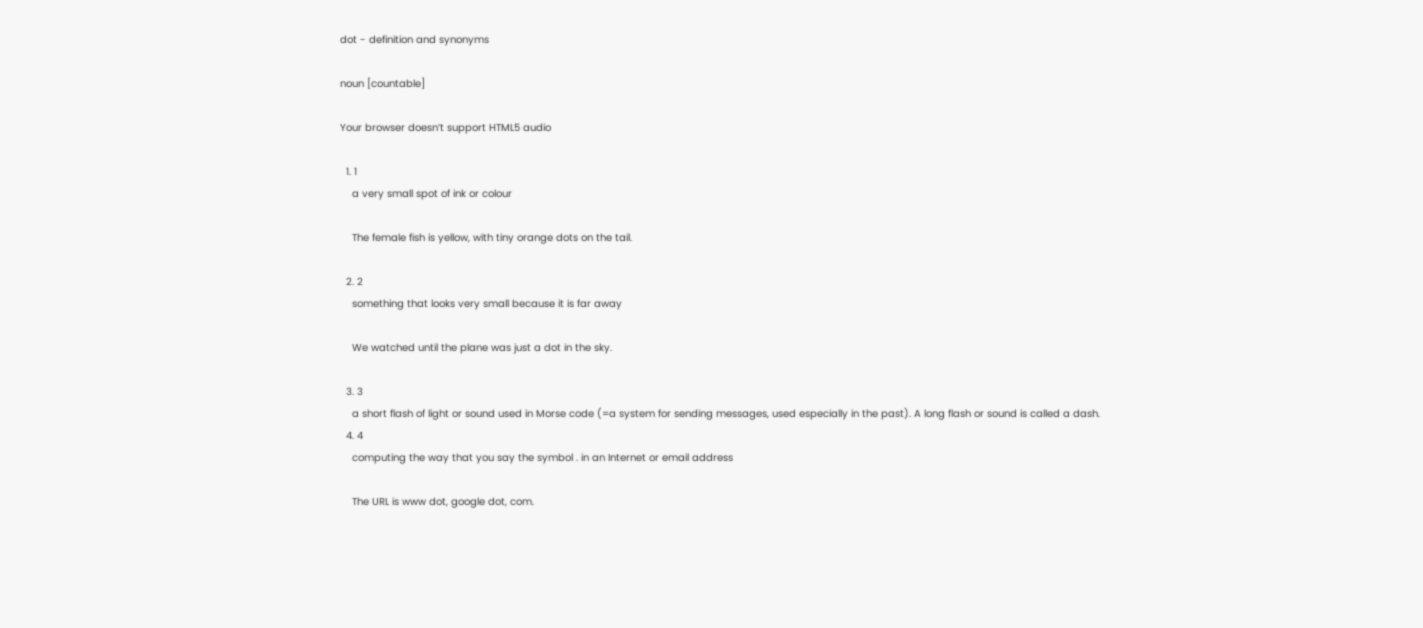dot - definition and synonyms

noun [countable]

Your browser doesn’t support HTML5 audio

  1. 1
    a very small spot of ink or colour

    The female fish is yellow, with tiny orange dots on the tail.

  2. 2
    something that looks very small because it is far away

    We watched until the plane was just a dot in the sky.

  3. 3
    a short flash of light or sound used in Morse code (=a system for sending messages, used especially in the past). A long flash or sound is called a dash.
  4. 4
    computing the way that you say the symbol . in an Internet or email address

    The URL is www dot, google dot, com.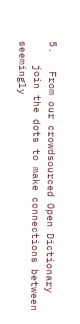5.   From our crowdsourced Open Dictionary
    join the dots to make connections between seemingly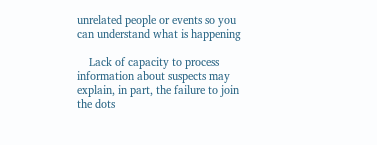unrelated people or events so you can understand what is happening

    Lack of capacity to process information about suspects may explain, in part, the failure to join the dots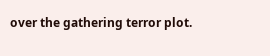over the gathering terror plot.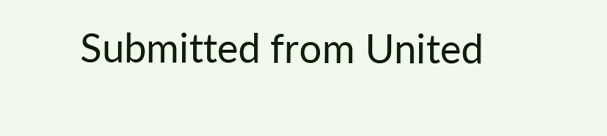Submitted from United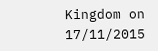Kingdom on 17/11/2015